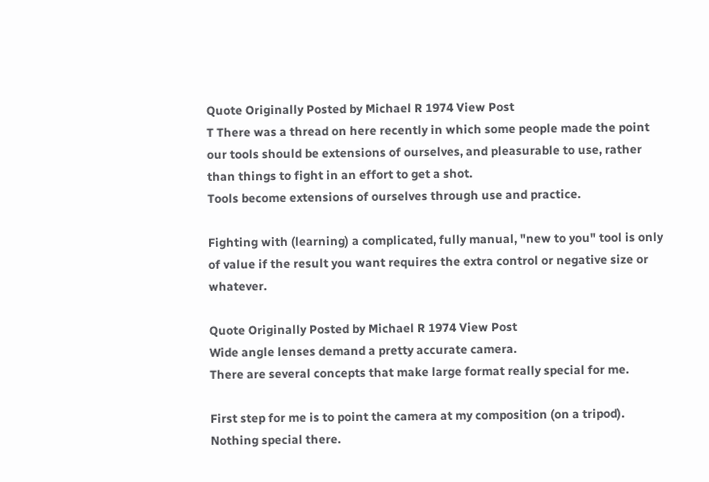Quote Originally Posted by Michael R 1974 View Post
T There was a thread on here recently in which some people made the point our tools should be extensions of ourselves, and pleasurable to use, rather than things to fight in an effort to get a shot.
Tools become extensions of ourselves through use and practice.

Fighting with (learning) a complicated, fully manual, "new to you" tool is only of value if the result you want requires the extra control or negative size or whatever.

Quote Originally Posted by Michael R 1974 View Post
Wide angle lenses demand a pretty accurate camera.
There are several concepts that make large format really special for me.

First step for me is to point the camera at my composition (on a tripod). Nothing special there.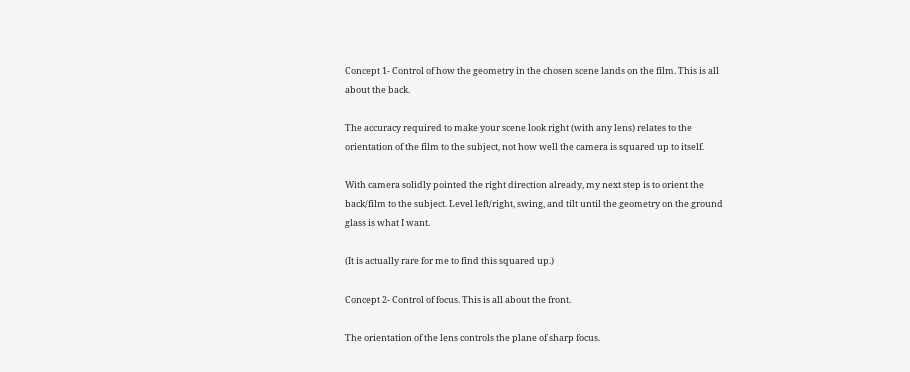Concept 1- Control of how the geometry in the chosen scene lands on the film. This is all about the back.

The accuracy required to make your scene look right (with any lens) relates to the orientation of the film to the subject, not how well the camera is squared up to itself.

With camera solidly pointed the right direction already, my next step is to orient the back/film to the subject. Level left/right, swing, and tilt until the geometry on the ground glass is what I want.

(It is actually rare for me to find this squared up.)

Concept 2- Control of focus. This is all about the front.

The orientation of the lens controls the plane of sharp focus.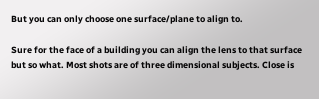But you can only choose one surface/plane to align to.

Sure for the face of a building you can align the lens to that surface but so what. Most shots are of three dimensional subjects. Close is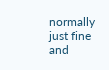normally just fine and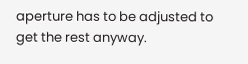aperture has to be adjusted to get the rest anyway.